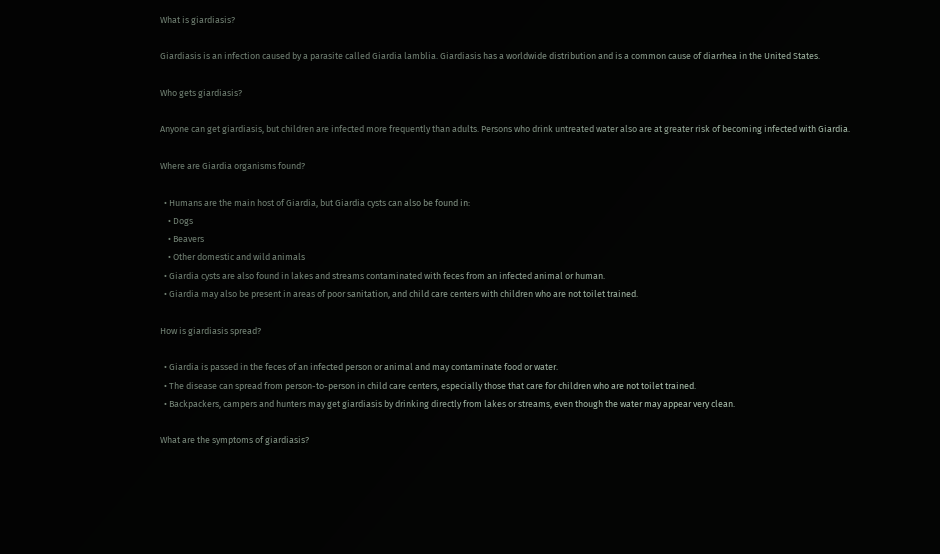What is giardiasis?

Giardiasis is an infection caused by a parasite called Giardia lamblia. Giardiasis has a worldwide distribution and is a common cause of diarrhea in the United States.

Who gets giardiasis?

Anyone can get giardiasis, but children are infected more frequently than adults. Persons who drink untreated water also are at greater risk of becoming infected with Giardia.

Where are Giardia organisms found?

  • Humans are the main host of Giardia, but Giardia cysts can also be found in:
    • Dogs
    • Beavers
    • Other domestic and wild animals
  • Giardia cysts are also found in lakes and streams contaminated with feces from an infected animal or human.
  • Giardia may also be present in areas of poor sanitation, and child care centers with children who are not toilet trained.

How is giardiasis spread?

  • Giardia is passed in the feces of an infected person or animal and may contaminate food or water.
  • The disease can spread from person-to-person in child care centers, especially those that care for children who are not toilet trained.
  • Backpackers, campers and hunters may get giardiasis by drinking directly from lakes or streams, even though the water may appear very clean.

What are the symptoms of giardiasis?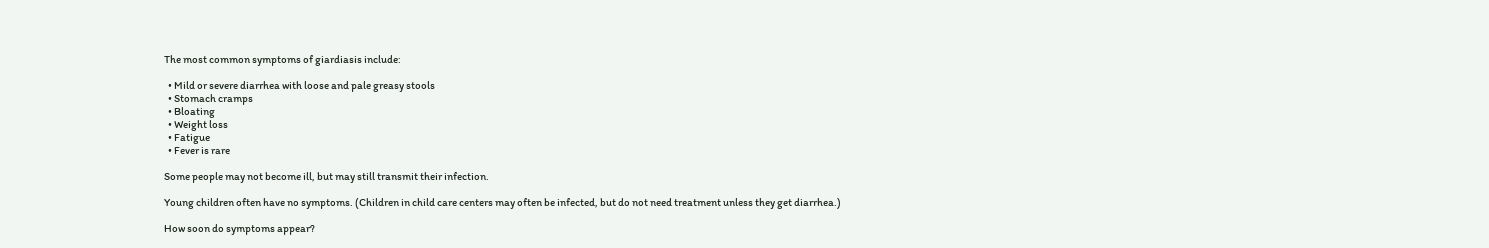The most common symptoms of giardiasis include:

  • Mild or severe diarrhea with loose and pale greasy stools
  • Stomach cramps
  • Bloating
  • Weight loss
  • Fatigue
  • Fever is rare

Some people may not become ill, but may still transmit their infection.

Young children often have no symptoms. (Children in child care centers may often be infected, but do not need treatment unless they get diarrhea.)

How soon do symptoms appear?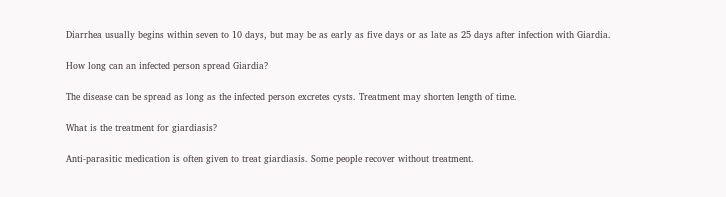Diarrhea usually begins within seven to 10 days, but may be as early as five days or as late as 25 days after infection with Giardia.

How long can an infected person spread Giardia?

The disease can be spread as long as the infected person excretes cysts. Treatment may shorten length of time.

What is the treatment for giardiasis?

Anti-parasitic medication is often given to treat giardiasis. Some people recover without treatment.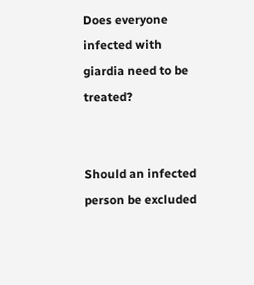Does everyone infected with giardia need to be treated?


Should an infected person be excluded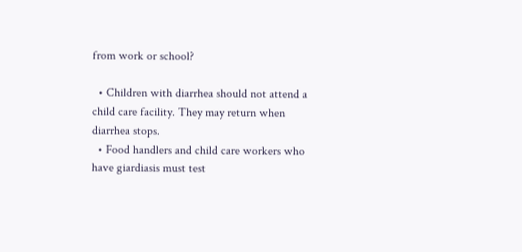from work or school?

  • Children with diarrhea should not attend a child care facility. They may return when diarrhea stops.
  • Food handlers and child care workers who have giardiasis must test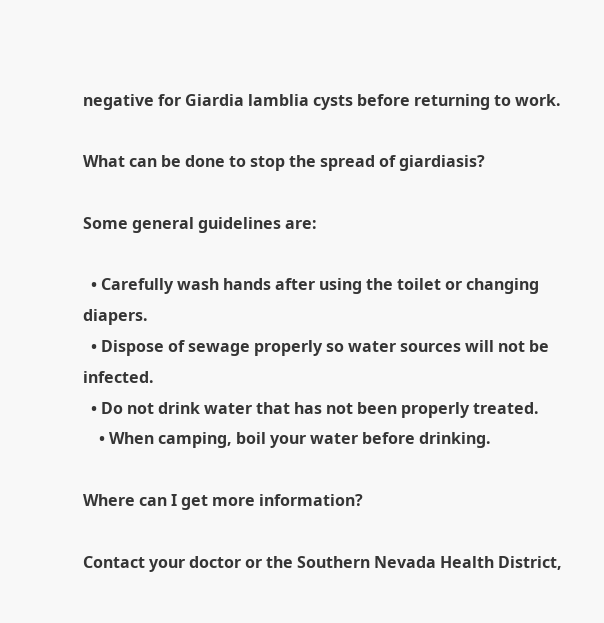negative for Giardia lamblia cysts before returning to work.

What can be done to stop the spread of giardiasis?

Some general guidelines are:

  • Carefully wash hands after using the toilet or changing diapers.
  • Dispose of sewage properly so water sources will not be infected.
  • Do not drink water that has not been properly treated.
    • When camping, boil your water before drinking.

Where can I get more information?

Contact your doctor or the Southern Nevada Health District,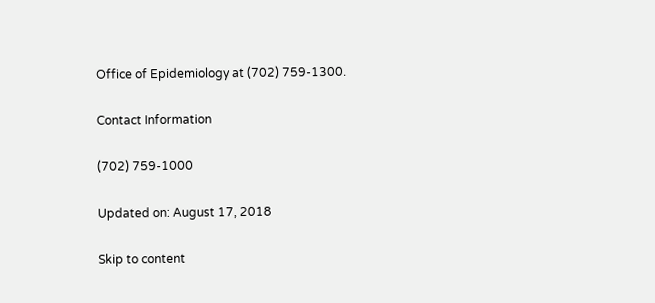Office of Epidemiology at (702) 759-1300.

Contact Information

(702) 759-1000

Updated on: August 17, 2018

Skip to content